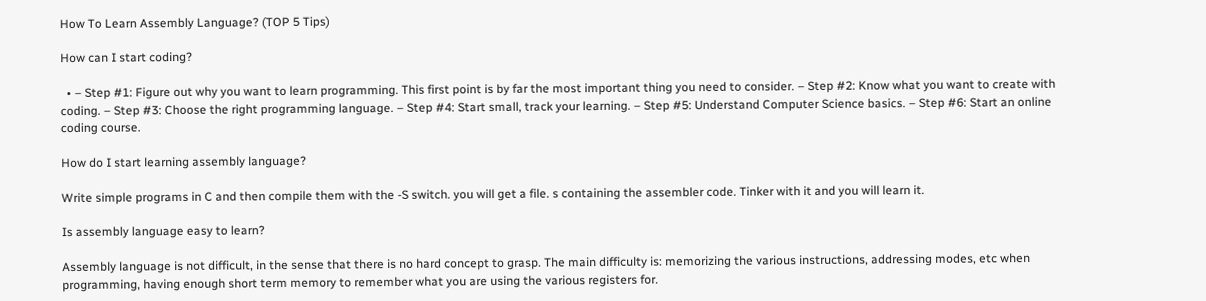How To Learn Assembly Language? (TOP 5 Tips)

How can I start coding?

  • – Step #1: Figure out why you want to learn programming. This first point is by far the most important thing you need to consider. – Step #2: Know what you want to create with coding. – Step #3: Choose the right programming language. – Step #4: Start small, track your learning. – Step #5: Understand Computer Science basics. – Step #6: Start an online coding course.

How do I start learning assembly language?

Write simple programs in C and then compile them with the -S switch. you will get a file. s containing the assembler code. Tinker with it and you will learn it.

Is assembly language easy to learn?

Assembly language is not difficult, in the sense that there is no hard concept to grasp. The main difficulty is: memorizing the various instructions, addressing modes, etc when programming, having enough short term memory to remember what you are using the various registers for.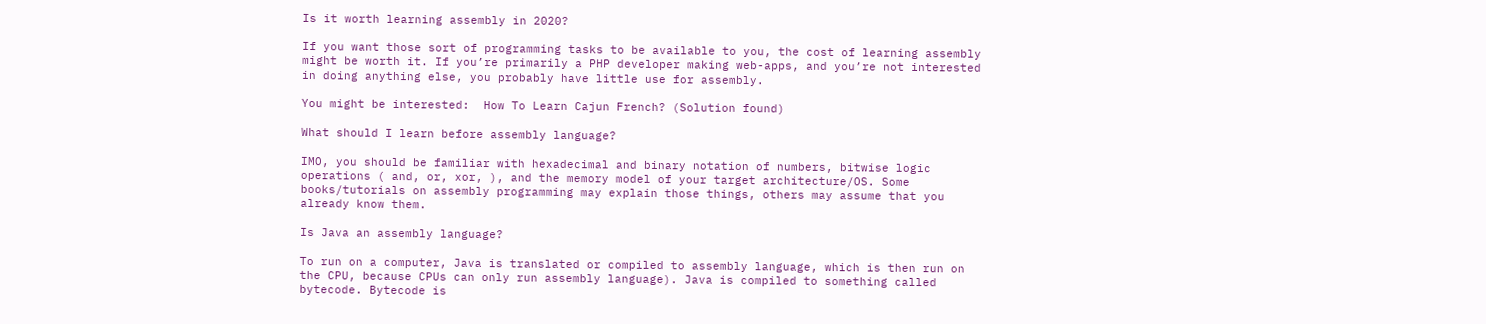Is it worth learning assembly in 2020?

If you want those sort of programming tasks to be available to you, the cost of learning assembly might be worth it. If you’re primarily a PHP developer making web-apps, and you’re not interested in doing anything else, you probably have little use for assembly.

You might be interested:  How To Learn Cajun French? (Solution found)

What should I learn before assembly language?

IMO, you should be familiar with hexadecimal and binary notation of numbers, bitwise logic operations ( and, or, xor, ), and the memory model of your target architecture/OS. Some books/tutorials on assembly programming may explain those things, others may assume that you already know them.

Is Java an assembly language?

To run on a computer, Java is translated or compiled to assembly language, which is then run on the CPU, because CPUs can only run assembly language). Java is compiled to something called bytecode. Bytecode is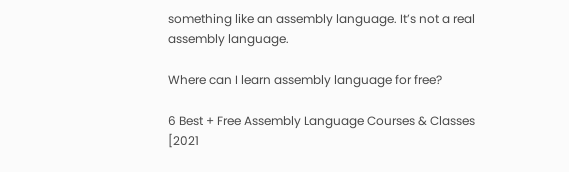something like an assembly language. It’s not a real assembly language.

Where can I learn assembly language for free?

6 Best + Free Assembly Language Courses & Classes [2021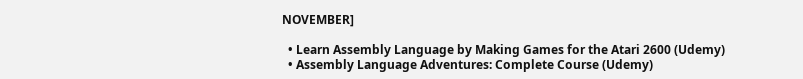NOVEMBER]

  • Learn Assembly Language by Making Games for the Atari 2600 (Udemy)
  • Assembly Language Adventures: Complete Course (Udemy)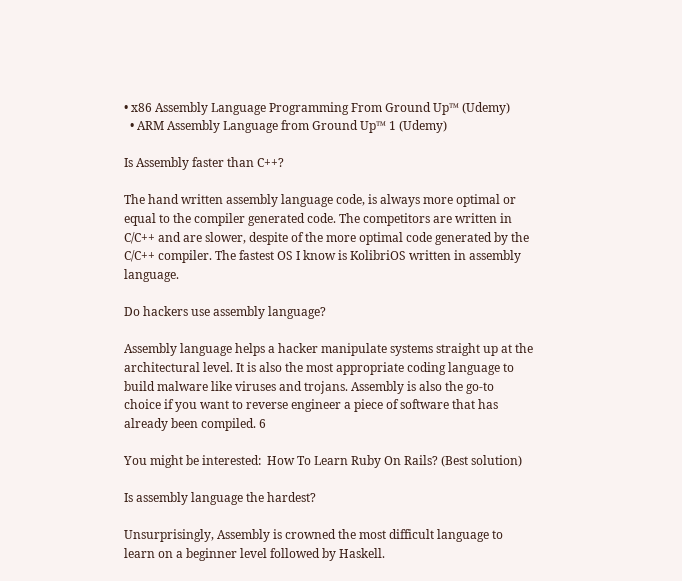• x86 Assembly Language Programming From Ground Up™ (Udemy)
  • ARM Assembly Language from Ground Up™ 1 (Udemy)

Is Assembly faster than C++?

The hand written assembly language code, is always more optimal or equal to the compiler generated code. The competitors are written in C/C++ and are slower, despite of the more optimal code generated by the C/C++ compiler. The fastest OS I know is KolibriOS written in assembly language.

Do hackers use assembly language?

Assembly language helps a hacker manipulate systems straight up at the architectural level. It is also the most appropriate coding language to build malware like viruses and trojans. Assembly is also the go-to choice if you want to reverse engineer a piece of software that has already been compiled. 6

You might be interested:  How To Learn Ruby On Rails? (Best solution)

Is assembly language the hardest?

Unsurprisingly, Assembly is crowned the most difficult language to learn on a beginner level followed by Haskell.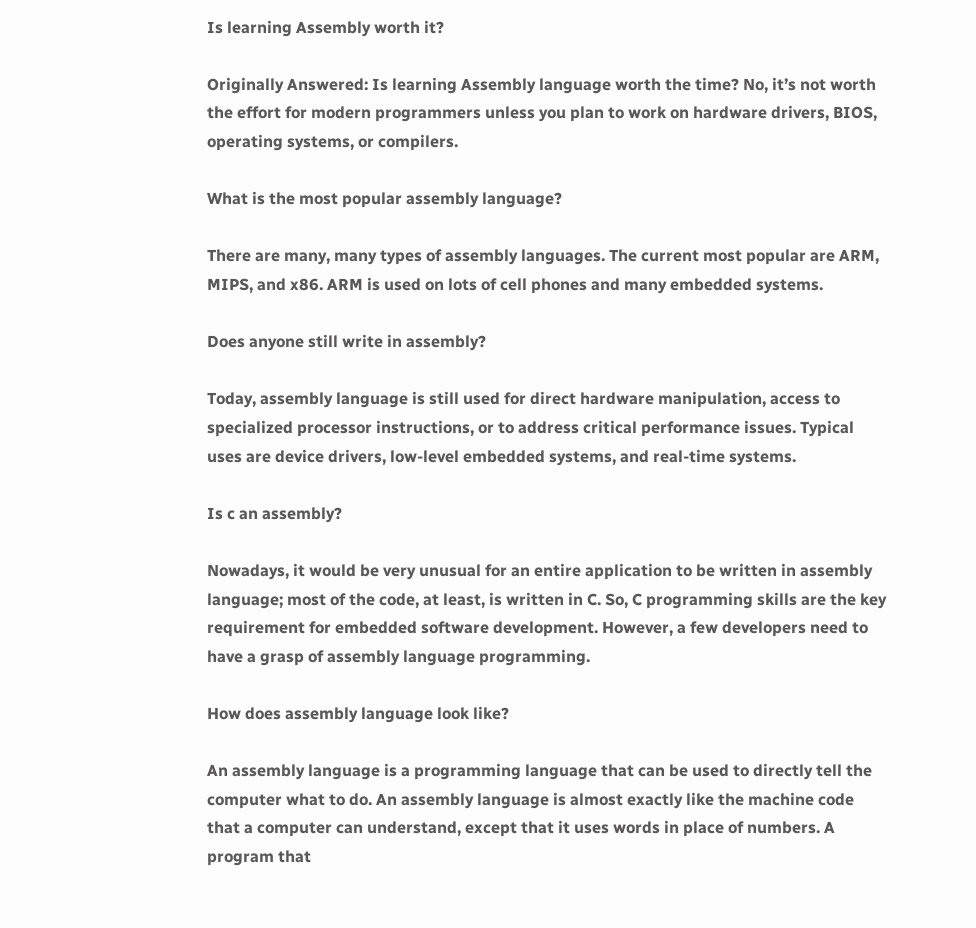Is learning Assembly worth it?

Originally Answered: Is learning Assembly language worth the time? No, it’s not worth the effort for modern programmers unless you plan to work on hardware drivers, BIOS, operating systems, or compilers.

What is the most popular assembly language?

There are many, many types of assembly languages. The current most popular are ARM, MIPS, and x86. ARM is used on lots of cell phones and many embedded systems.

Does anyone still write in assembly?

Today, assembly language is still used for direct hardware manipulation, access to specialized processor instructions, or to address critical performance issues. Typical uses are device drivers, low-level embedded systems, and real-time systems.

Is c an assembly?

Nowadays, it would be very unusual for an entire application to be written in assembly language; most of the code, at least, is written in C. So, C programming skills are the key requirement for embedded software development. However, a few developers need to have a grasp of assembly language programming.

How does assembly language look like?

An assembly language is a programming language that can be used to directly tell the computer what to do. An assembly language is almost exactly like the machine code that a computer can understand, except that it uses words in place of numbers. A program that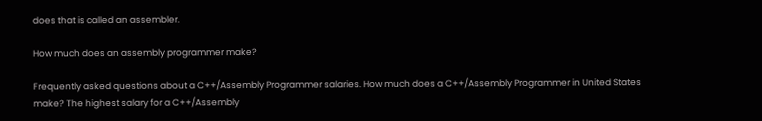does that is called an assembler.

How much does an assembly programmer make?

Frequently asked questions about a C++/Assembly Programmer salaries. How much does a C++/Assembly Programmer in United States make? The highest salary for a C++/Assembly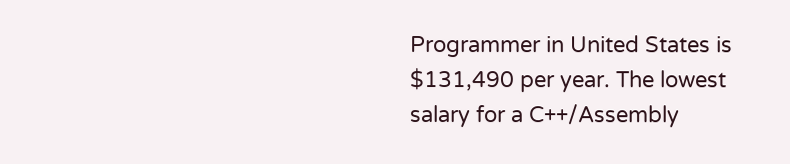Programmer in United States is $131,490 per year. The lowest salary for a C++/Assembly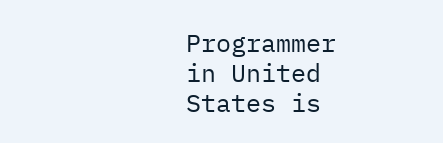Programmer in United States is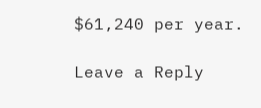$61,240 per year.

Leave a Reply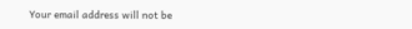Your email address will not be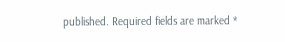published. Required fields are marked *